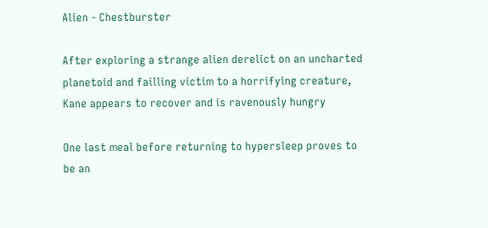Alien - Chestburster

After exploring a strange alien derelict on an uncharted planetoid and failling victim to a horrifying creature, Kane appears to recover and is ravenously hungry

One last meal before returning to hypersleep proves to be an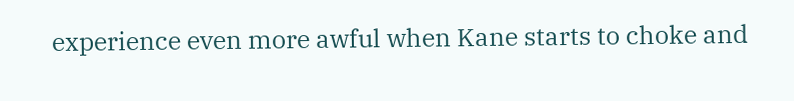experience even more awful when Kane starts to choke and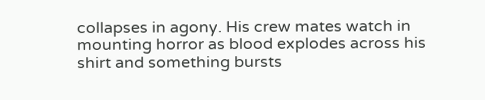collapses in agony. His crew mates watch in mounting horror as blood explodes across his shirt and something bursts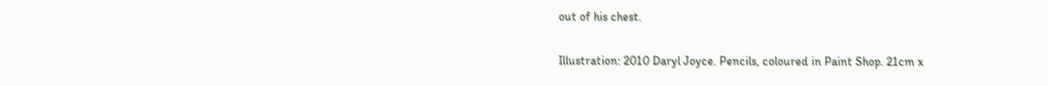out of his chest.

Illustration: 2010 Daryl Joyce. Pencils, coloured in Paint Shop. 21cm x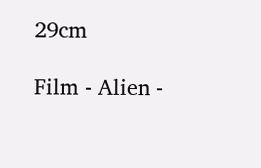29cm

Film - Alien -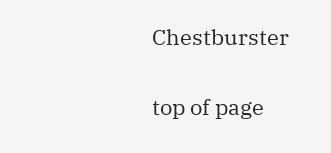Chestburster

top of page